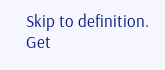Skip to definition.
Get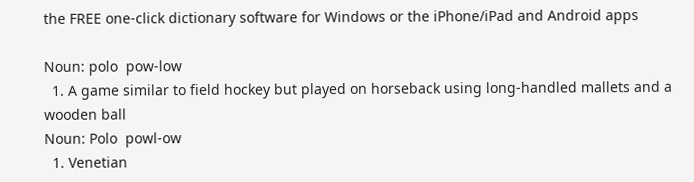the FREE one-click dictionary software for Windows or the iPhone/iPad and Android apps

Noun: polo  pow-low
  1. A game similar to field hockey but played on horseback using long-handled mallets and a wooden ball
Noun: Polo  powl-ow
  1. Venetian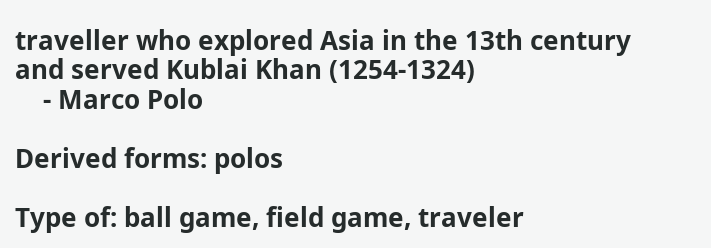traveller who explored Asia in the 13th century and served Kublai Khan (1254-1324)
    - Marco Polo

Derived forms: polos

Type of: ball game, field game, traveler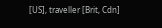[US], traveller [Brit, Cdn]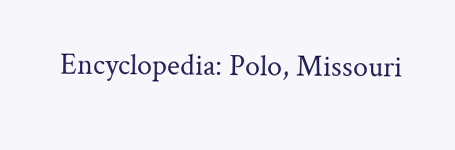Encyclopedia: Polo, Missouri